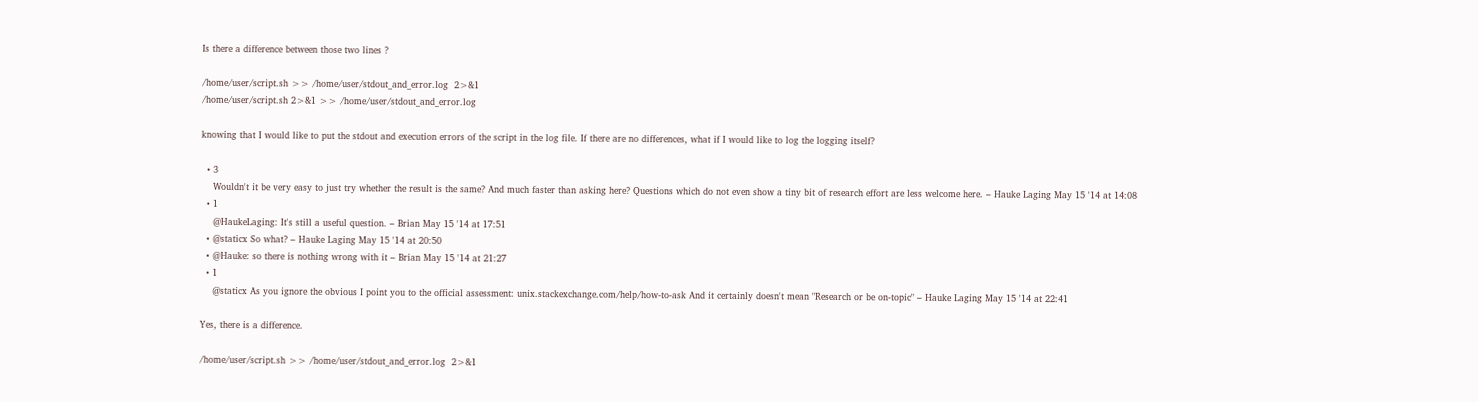Is there a difference between those two lines ?

/home/user/script.sh >> /home/user/stdout_and_error.log  2>&1
/home/user/script.sh 2>&1 >> /home/user/stdout_and_error.log

knowing that I would like to put the stdout and execution errors of the script in the log file. If there are no differences, what if I would like to log the logging itself?

  • 3
    Wouldn't it be very easy to just try whether the result is the same? And much faster than asking here? Questions which do not even show a tiny bit of research effort are less welcome here. – Hauke Laging May 15 '14 at 14:08
  • 1
    @HaukeLaging: It's still a useful question. – Brian May 15 '14 at 17:51
  • @staticx So what? – Hauke Laging May 15 '14 at 20:50
  • @Hauke: so there is nothing wrong with it – Brian May 15 '14 at 21:27
  • 1
    @staticx As you ignore the obvious I point you to the official assessment: unix.stackexchange.com/help/how-to-ask And it certainly doesn't mean "Research or be on-topic" – Hauke Laging May 15 '14 at 22:41

Yes, there is a difference.

/home/user/script.sh >> /home/user/stdout_and_error.log  2>&1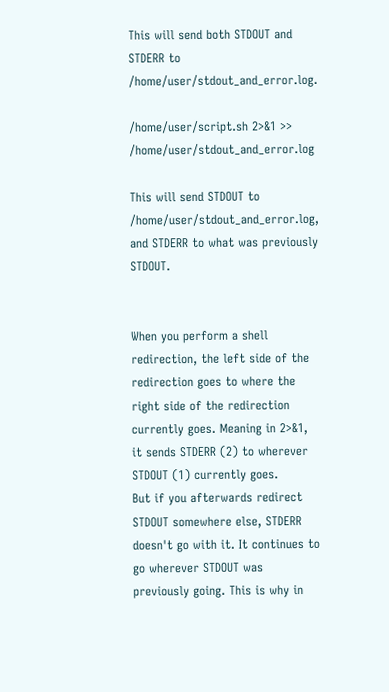This will send both STDOUT and STDERR to /home/user/stdout_and_error.log.

/home/user/script.sh 2>&1 >> /home/user/stdout_and_error.log

This will send STDOUT to /home/user/stdout_and_error.log, and STDERR to what was previously STDOUT.


When you perform a shell redirection, the left side of the redirection goes to where the right side of the redirection currently goes. Meaning in 2>&1, it sends STDERR (2) to wherever STDOUT (1) currently goes.
But if you afterwards redirect STDOUT somewhere else, STDERR doesn't go with it. It continues to go wherever STDOUT was previously going. This is why in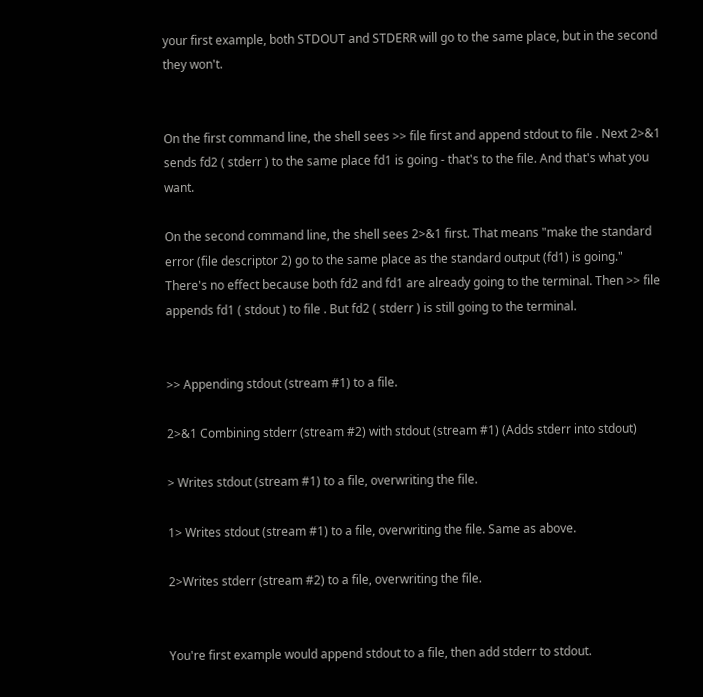your first example, both STDOUT and STDERR will go to the same place, but in the second they won't.


On the first command line, the shell sees >> file first and append stdout to file . Next 2>&1 sends fd2 ( stderr ) to the same place fd1 is going - that's to the file. And that's what you want.

On the second command line, the shell sees 2>&1 first. That means "make the standard error (file descriptor 2) go to the same place as the standard output (fd1) is going." There's no effect because both fd2 and fd1 are already going to the terminal. Then >> file appends fd1 ( stdout ) to file . But fd2 ( stderr ) is still going to the terminal.


>> Appending stdout (stream #1) to a file.

2>&1 Combining stderr (stream #2) with stdout (stream #1) (Adds stderr into stdout)

> Writes stdout (stream #1) to a file, overwriting the file.

1> Writes stdout (stream #1) to a file, overwriting the file. Same as above.

2>Writes stderr (stream #2) to a file, overwriting the file.


You're first example would append stdout to a file, then add stderr to stdout.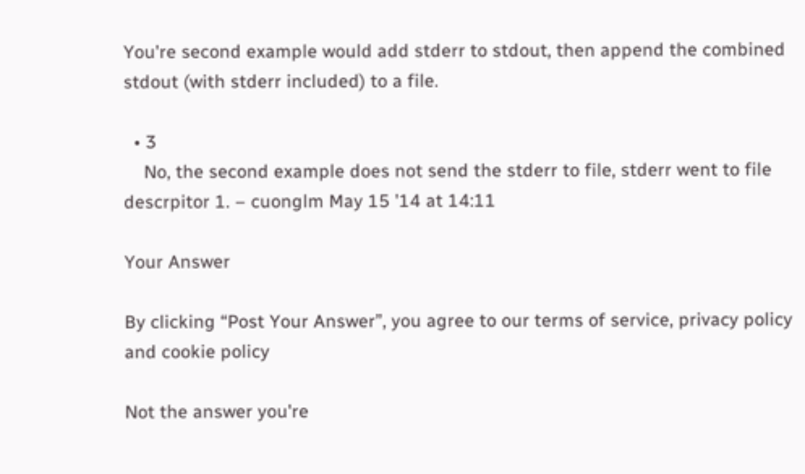You're second example would add stderr to stdout, then append the combined stdout (with stderr included) to a file.

  • 3
    No, the second example does not send the stderr to file, stderr went to file descrpitor 1. – cuonglm May 15 '14 at 14:11

Your Answer

By clicking “Post Your Answer”, you agree to our terms of service, privacy policy and cookie policy

Not the answer you're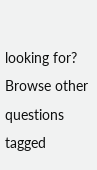looking for? Browse other questions tagged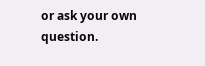or ask your own question.